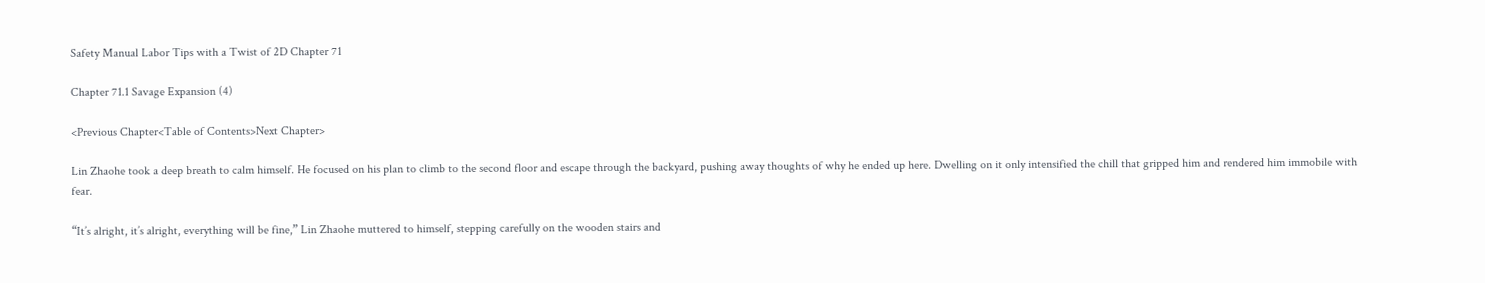Safety Manual Labor Tips with a Twist of 2D Chapter 71

Chapter 71.1 Savage Expansion (4)

<Previous Chapter<Table of Contents>Next Chapter>

Lin Zhaohe took a deep breath to calm himself. He focused on his plan to climb to the second floor and escape through the backyard, pushing away thoughts of why he ended up here. Dwelling on it only intensified the chill that gripped him and rendered him immobile with fear.

“It’s alright, it’s alright, everything will be fine,” Lin Zhaohe muttered to himself, stepping carefully on the wooden stairs and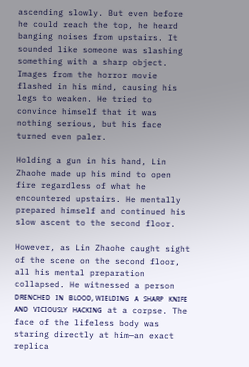ascending slowly. But even before he could reach the top, he heard banging noises from upstairs. It sounded like someone was slashing something with a sharp object. Images from the horror movie flashed in his mind, causing his legs to weaken. He tried to convince himself that it was nothing serious, but his face turned even paler.

Holding a gun in his hand, Lin Zhaohe made up his mind to open fire regardless of what he encountered upstairs. He mentally prepared himself and continued his slow ascent to the second floor.

However, as Lin Zhaohe caught sight of the scene on the second floor, all his mental preparation collapsed. He witnessed a person ᴅʀᴇɴᴄʜᴇᴅ ɪɴ ʙʟᴏᴏᴅ, ᴡɪᴇʟᴅɪɴɢ ᴀ ꜱʜᴀʀᴘ ᴋɴɪꜰᴇ ᴀɴᴅ ᴠɪᴄɪᴏᴜꜱʟʏ ʜᴀᴄᴋɪɴɢ at a corpse. The face of the lifeless body was staring directly at him—an exact replica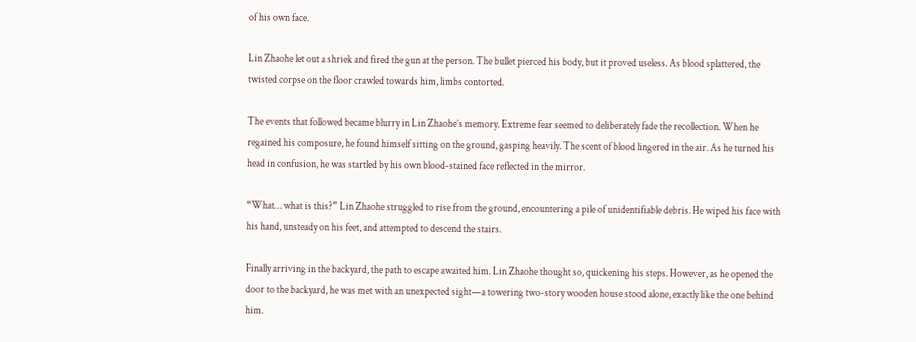of his own face.

Lin Zhaohe let out a shriek and fired the gun at the person. The bullet pierced his body, but it proved useless. As blood splattered, the twisted corpse on the floor crawled towards him, limbs contorted.

The events that followed became blurry in Lin Zhaohe’s memory. Extreme fear seemed to deliberately fade the recollection. When he regained his composure, he found himself sitting on the ground, gasping heavily. The scent of blood lingered in the air. As he turned his head in confusion, he was startled by his own blood-stained face reflected in the mirror.

“What… what is this?” Lin Zhaohe struggled to rise from the ground, encountering a pile of unidentifiable debris. He wiped his face with his hand, unsteady on his feet, and attempted to descend the stairs.

Finally arriving in the backyard, the path to escape awaited him. Lin Zhaohe thought so, quickening his steps. However, as he opened the door to the backyard, he was met with an unexpected sight—a towering two-story wooden house stood alone, exactly like the one behind him.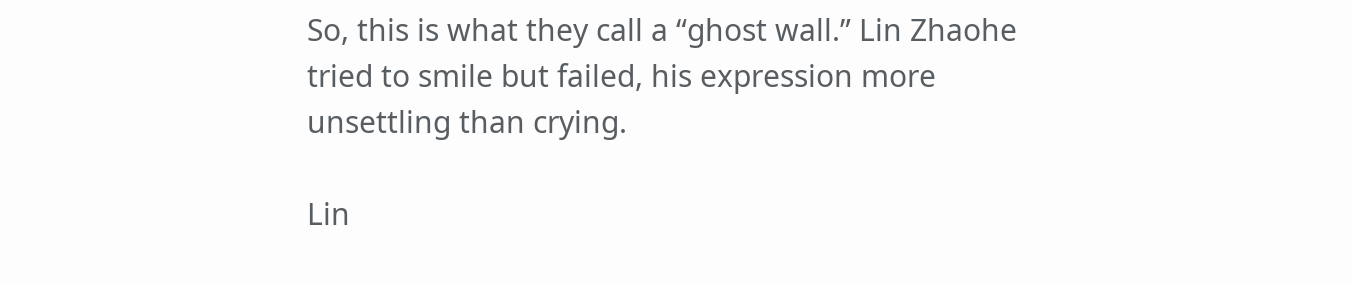So, this is what they call a “ghost wall.” Lin Zhaohe tried to smile but failed, his expression more unsettling than crying.

Lin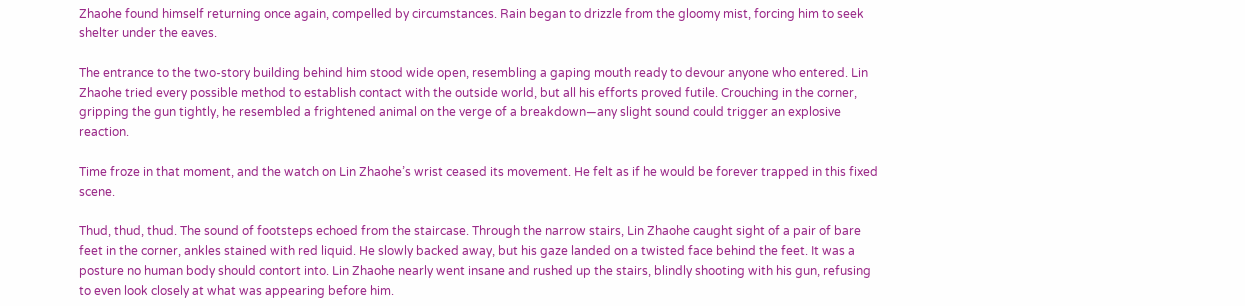Zhaohe found himself returning once again, compelled by circumstances. Rain began to drizzle from the gloomy mist, forcing him to seek shelter under the eaves.

The entrance to the two-story building behind him stood wide open, resembling a gaping mouth ready to devour anyone who entered. Lin Zhaohe tried every possible method to establish contact with the outside world, but all his efforts proved futile. Crouching in the corner, gripping the gun tightly, he resembled a frightened animal on the verge of a breakdown—any slight sound could trigger an explosive reaction.

Time froze in that moment, and the watch on Lin Zhaohe’s wrist ceased its movement. He felt as if he would be forever trapped in this fixed scene.

Thud, thud, thud. The sound of footsteps echoed from the staircase. Through the narrow stairs, Lin Zhaohe caught sight of a pair of bare feet in the corner, ankles stained with red liquid. He slowly backed away, but his gaze landed on a twisted face behind the feet. It was a posture no human body should contort into. Lin Zhaohe nearly went insane and rushed up the stairs, blindly shooting with his gun, refusing to even look closely at what was appearing before him.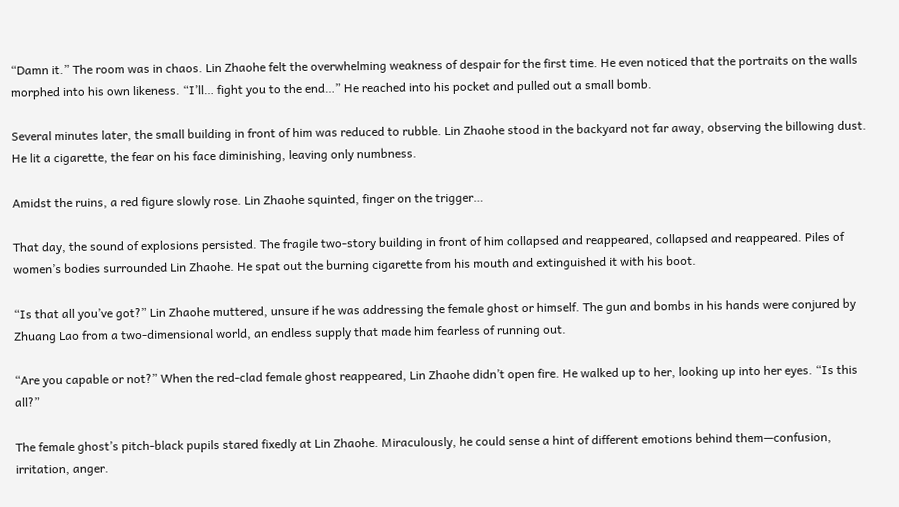“Damn it.” The room was in chaos. Lin Zhaohe felt the overwhelming weakness of despair for the first time. He even noticed that the portraits on the walls morphed into his own likeness. “I’ll… fight you to the end…” He reached into his pocket and pulled out a small bomb.

Several minutes later, the small building in front of him was reduced to rubble. Lin Zhaohe stood in the backyard not far away, observing the billowing dust. He lit a cigarette, the fear on his face diminishing, leaving only numbness.

Amidst the ruins, a red figure slowly rose. Lin Zhaohe squinted, finger on the trigger…

That day, the sound of explosions persisted. The fragile two-story building in front of him collapsed and reappeared, collapsed and reappeared. Piles of women’s bodies surrounded Lin Zhaohe. He spat out the burning cigarette from his mouth and extinguished it with his boot.

“Is that all you’ve got?” Lin Zhaohe muttered, unsure if he was addressing the female ghost or himself. The gun and bombs in his hands were conjured by Zhuang Lao from a two-dimensional world, an endless supply that made him fearless of running out.

“Are you capable or not?” When the red-clad female ghost reappeared, Lin Zhaohe didn’t open fire. He walked up to her, looking up into her eyes. “Is this all?”

The female ghost’s pitch-black pupils stared fixedly at Lin Zhaohe. Miraculously, he could sense a hint of different emotions behind them—confusion, irritation, anger.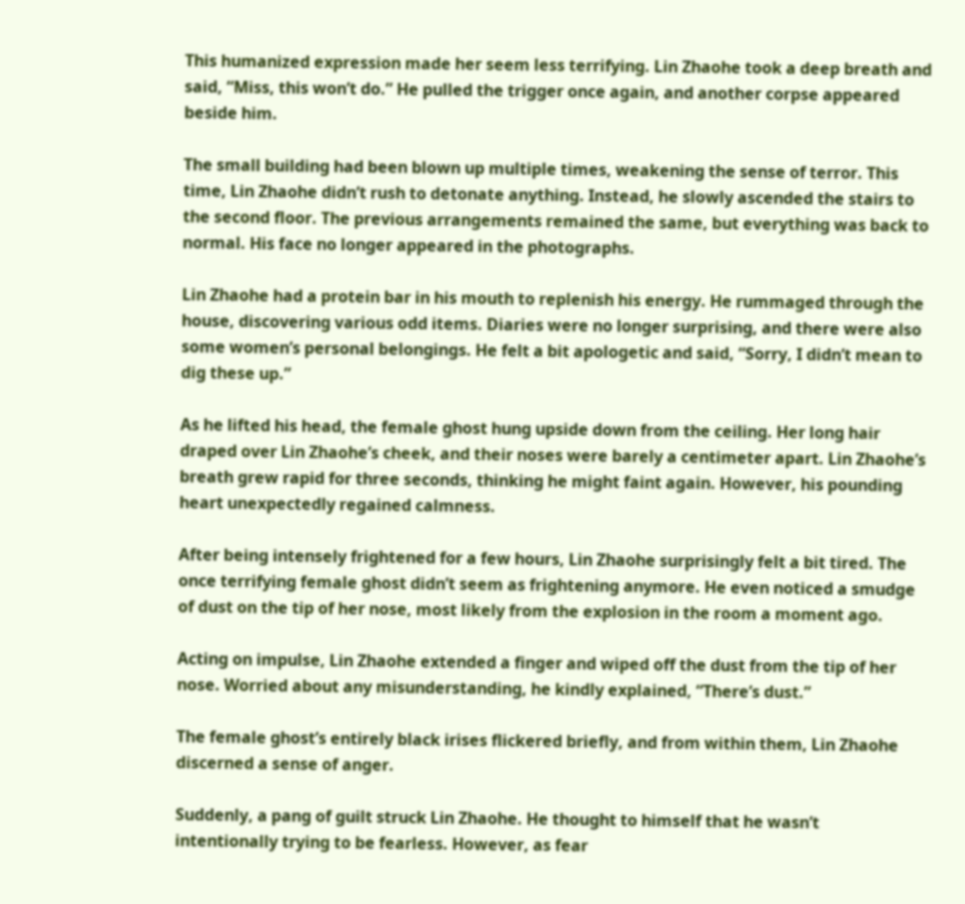This humanized expression made her seem less terrifying. Lin Zhaohe took a deep breath and said, “Miss, this won’t do.” He pulled the trigger once again, and another corpse appeared beside him.

The small building had been blown up multiple times, weakening the sense of terror. This time, Lin Zhaohe didn’t rush to detonate anything. Instead, he slowly ascended the stairs to the second floor. The previous arrangements remained the same, but everything was back to normal. His face no longer appeared in the photographs.

Lin Zhaohe had a protein bar in his mouth to replenish his energy. He rummaged through the house, discovering various odd items. Diaries were no longer surprising, and there were also some women’s personal belongings. He felt a bit apologetic and said, “Sorry, I didn’t mean to dig these up.”

As he lifted his head, the female ghost hung upside down from the ceiling. Her long hair draped over Lin Zhaohe’s cheek, and their noses were barely a centimeter apart. Lin Zhaohe’s breath grew rapid for three seconds, thinking he might faint again. However, his pounding heart unexpectedly regained calmness.

After being intensely frightened for a few hours, Lin Zhaohe surprisingly felt a bit tired. The once terrifying female ghost didn’t seem as frightening anymore. He even noticed a smudge of dust on the tip of her nose, most likely from the explosion in the room a moment ago.

Acting on impulse, Lin Zhaohe extended a finger and wiped off the dust from the tip of her nose. Worried about any misunderstanding, he kindly explained, “There’s dust.”

The female ghost’s entirely black irises flickered briefly, and from within them, Lin Zhaohe discerned a sense of anger.

Suddenly, a pang of guilt struck Lin Zhaohe. He thought to himself that he wasn’t intentionally trying to be fearless. However, as fear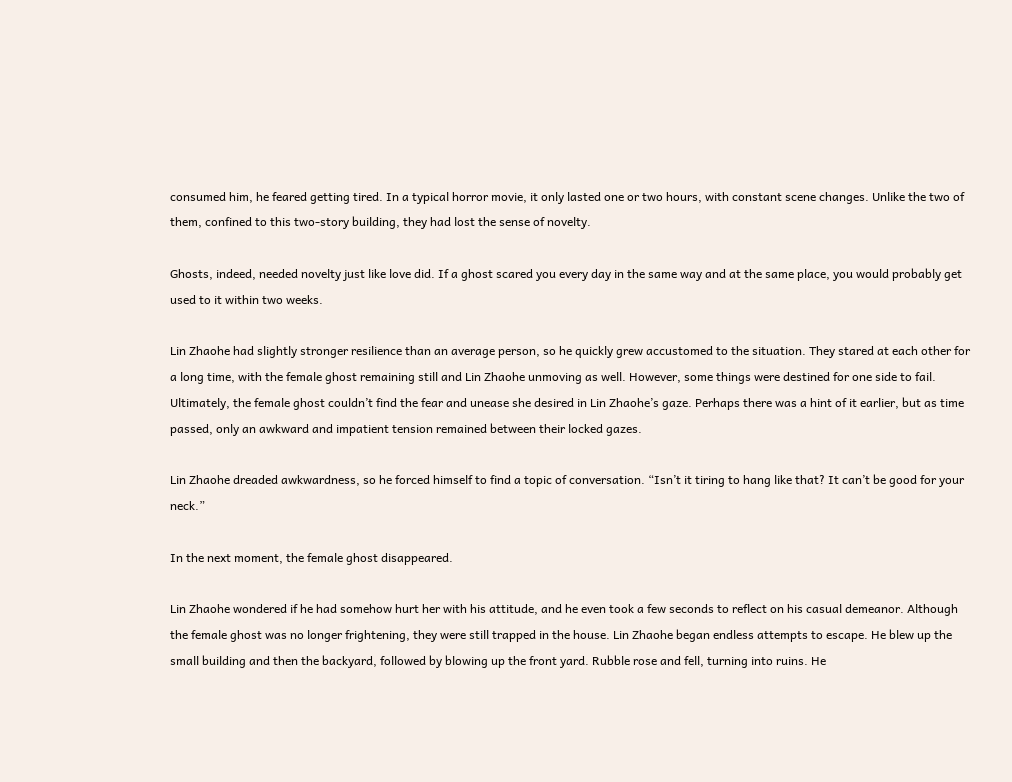consumed him, he feared getting tired. In a typical horror movie, it only lasted one or two hours, with constant scene changes. Unlike the two of them, confined to this two-story building, they had lost the sense of novelty.

Ghosts, indeed, needed novelty just like love did. If a ghost scared you every day in the same way and at the same place, you would probably get used to it within two weeks.

Lin Zhaohe had slightly stronger resilience than an average person, so he quickly grew accustomed to the situation. They stared at each other for a long time, with the female ghost remaining still and Lin Zhaohe unmoving as well. However, some things were destined for one side to fail. Ultimately, the female ghost couldn’t find the fear and unease she desired in Lin Zhaohe’s gaze. Perhaps there was a hint of it earlier, but as time passed, only an awkward and impatient tension remained between their locked gazes.

Lin Zhaohe dreaded awkwardness, so he forced himself to find a topic of conversation. “Isn’t it tiring to hang like that? It can’t be good for your neck.”

In the next moment, the female ghost disappeared.

Lin Zhaohe wondered if he had somehow hurt her with his attitude, and he even took a few seconds to reflect on his casual demeanor. Although the female ghost was no longer frightening, they were still trapped in the house. Lin Zhaohe began endless attempts to escape. He blew up the small building and then the backyard, followed by blowing up the front yard. Rubble rose and fell, turning into ruins. He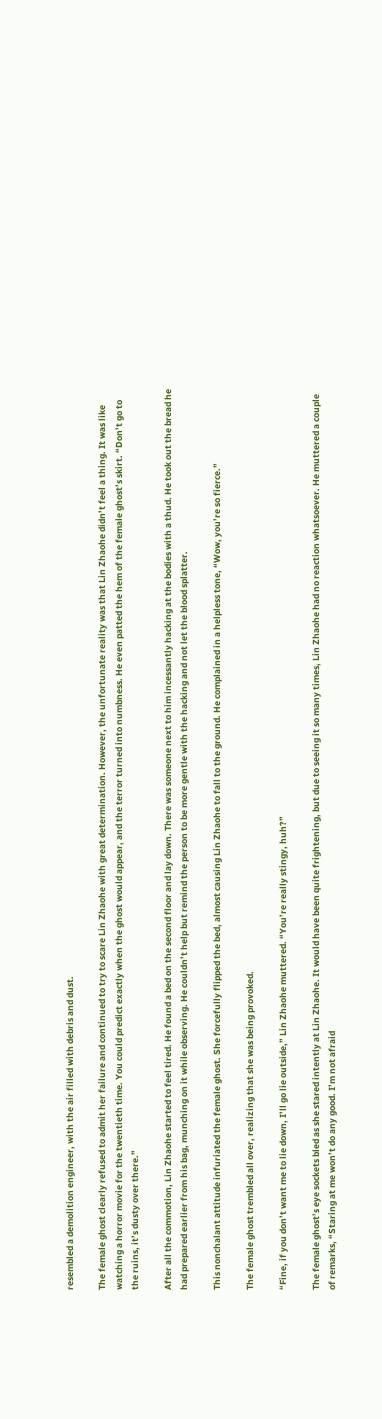resembled a demolition engineer, with the air filled with debris and dust.

The female ghost clearly refused to admit her failure and continued to try to scare Lin Zhaohe with great determination. However, the unfortunate reality was that Lin Zhaohe didn’t feel a thing. It was like watching a horror movie for the twentieth time. You could predict exactly when the ghost would appear, and the terror turned into numbness. He even patted the hem of the female ghost’s skirt. “Don’t go to the ruins, it’s dusty over there.”

After all the commotion, Lin Zhaohe started to feel tired. He found a bed on the second floor and lay down. There was someone next to him incessantly hacking at the bodies with a thud. He took out the bread he had prepared earlier from his bag, munching on it while observing. He couldn’t help but remind the person to be more gentle with the hacking and not let the blood splatter.

This nonchalant attitude infuriated the female ghost. She forcefully flipped the bed, almost causing Lin Zhaohe to fall to the ground. He complained in a helpless tone, “Wow, you’re so fierce.”

The female ghost trembled all over, realizing that she was being provoked.

“Fine, if you don’t want me to lie down, I’ll go lie outside,” Lin Zhaohe muttered. “You’re really stingy, huh?”

The female ghost’s eye sockets bled as she stared intently at Lin Zhaohe. It would have been quite frightening, but due to seeing it so many times, Lin Zhaohe had no reaction whatsoever. He muttered a couple of remarks, “Staring at me won’t do any good. I’m not afraid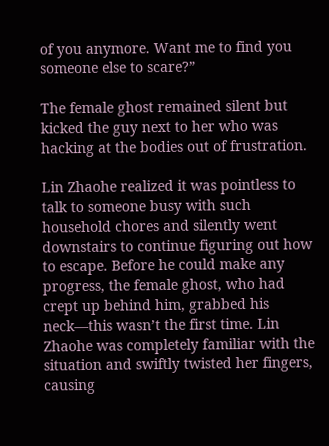of you anymore. Want me to find you someone else to scare?”

The female ghost remained silent but kicked the guy next to her who was hacking at the bodies out of frustration.

Lin Zhaohe realized it was pointless to talk to someone busy with such household chores and silently went downstairs to continue figuring out how to escape. Before he could make any progress, the female ghost, who had crept up behind him, grabbed his neck—this wasn’t the first time. Lin Zhaohe was completely familiar with the situation and swiftly twisted her fingers, causing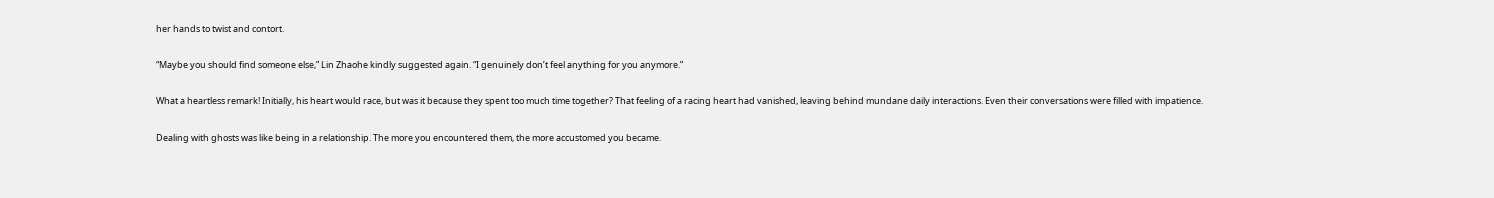her hands to twist and contort.

“Maybe you should find someone else,” Lin Zhaohe kindly suggested again. “I genuinely don’t feel anything for you anymore.”

What a heartless remark! Initially, his heart would race, but was it because they spent too much time together? That feeling of a racing heart had vanished, leaving behind mundane daily interactions. Even their conversations were filled with impatience.

Dealing with ghosts was like being in a relationship. The more you encountered them, the more accustomed you became.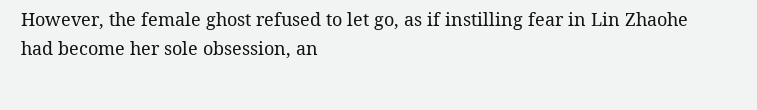However, the female ghost refused to let go, as if instilling fear in Lin Zhaohe had become her sole obsession, an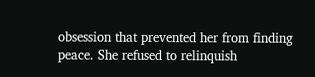obsession that prevented her from finding peace. She refused to relinquish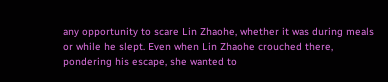any opportunity to scare Lin Zhaohe, whether it was during meals or while he slept. Even when Lin Zhaohe crouched there, pondering his escape, she wanted to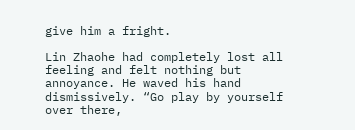give him a fright.

Lin Zhaohe had completely lost all feeling and felt nothing but annoyance. He waved his hand dismissively. “Go play by yourself over there,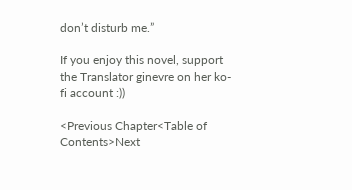don’t disturb me.”

If you enjoy this novel, support the Translator ginevre on her ko-fi account :))

<Previous Chapter<Table of Contents>Next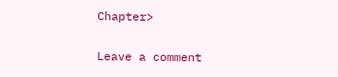Chapter>

Leave a comment